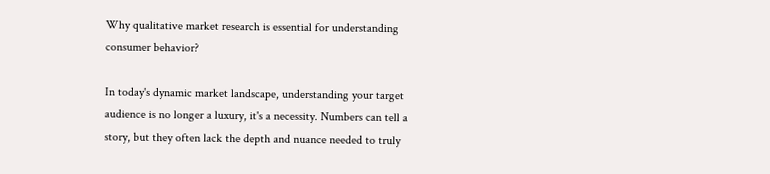Why qualitative market research is essential for understanding consumer behavior?

In today's dynamic market landscape, understanding your target audience is no longer a luxury, it's a necessity. Numbers can tell a story, but they often lack the depth and nuance needed to truly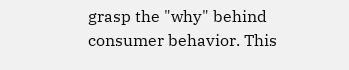grasp the "why" behind consumer behavior. This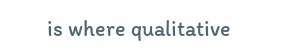is where qualitative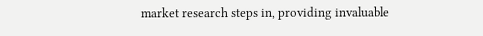market research steps in, providing invaluable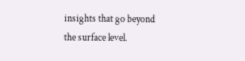insights that go beyond the surface level.